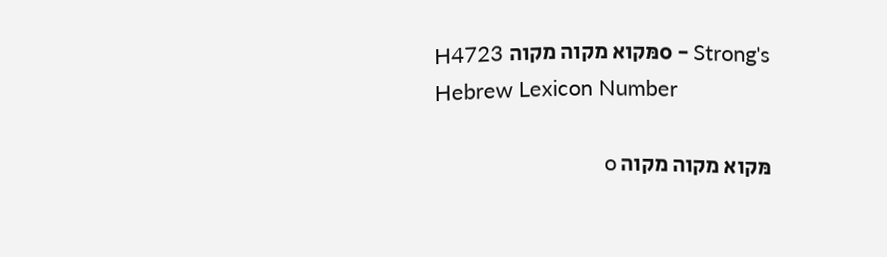H4723 מּקוא מקוה מקוהo - Strong's Hebrew Lexicon Number

מּקוא מקוה מקוה o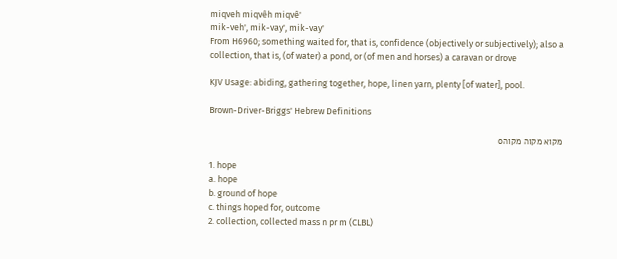miqveh miqvêh miqvê'
mik-veh', mik-vay', mik-vay'
From H6960; something waited for, that is, confidence (objectively or subjectively); also a collection, that is, (of water) a pond, or (of men and horses) a caravan or drove

KJV Usage: abiding, gathering together, hope, linen yarn, plenty [of water], pool.

Brown-Driver-Briggs' Hebrew Definitions

מּקוא מקוה מקוהo

1. hope
a. hope
b. ground of hope
c. things hoped for, outcome
2. collection, collected mass n pr m (CLBL)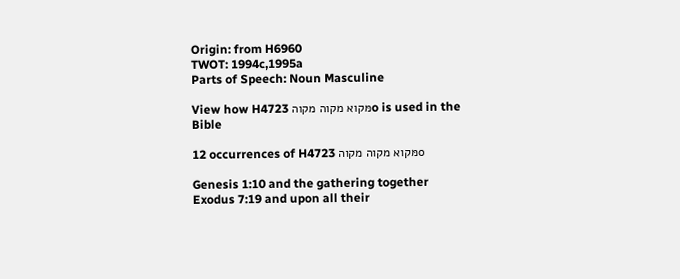Origin: from H6960
TWOT: 1994c,1995a
Parts of Speech: Noun Masculine

View how H4723 מּקוא מקוה מקוהo is used in the Bible

12 occurrences of H4723 מּקוא מקוה מקוהo

Genesis 1:10 and the gathering together
Exodus 7:19 and upon all their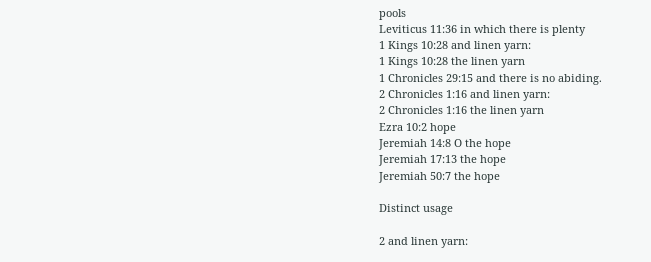pools
Leviticus 11:36 in which there is plenty
1 Kings 10:28 and linen yarn:
1 Kings 10:28 the linen yarn
1 Chronicles 29:15 and there is no abiding.
2 Chronicles 1:16 and linen yarn:
2 Chronicles 1:16 the linen yarn
Ezra 10:2 hope
Jeremiah 14:8 O the hope
Jeremiah 17:13 the hope
Jeremiah 50:7 the hope

Distinct usage

2 and linen yarn: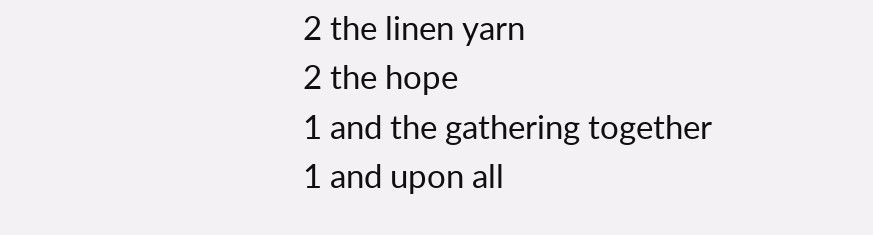2 the linen yarn
2 the hope
1 and the gathering together
1 and upon all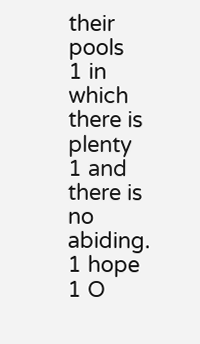their pools
1 in which there is plenty
1 and there is no abiding.
1 hope
1 O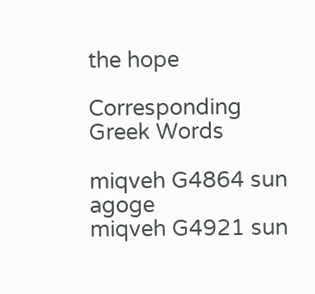the hope

Corresponding Greek Words

miqveh G4864 sun agoge
miqveh G4921 sun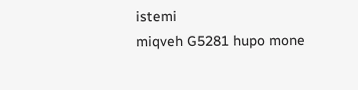istemi
miqveh G5281 hupo mone